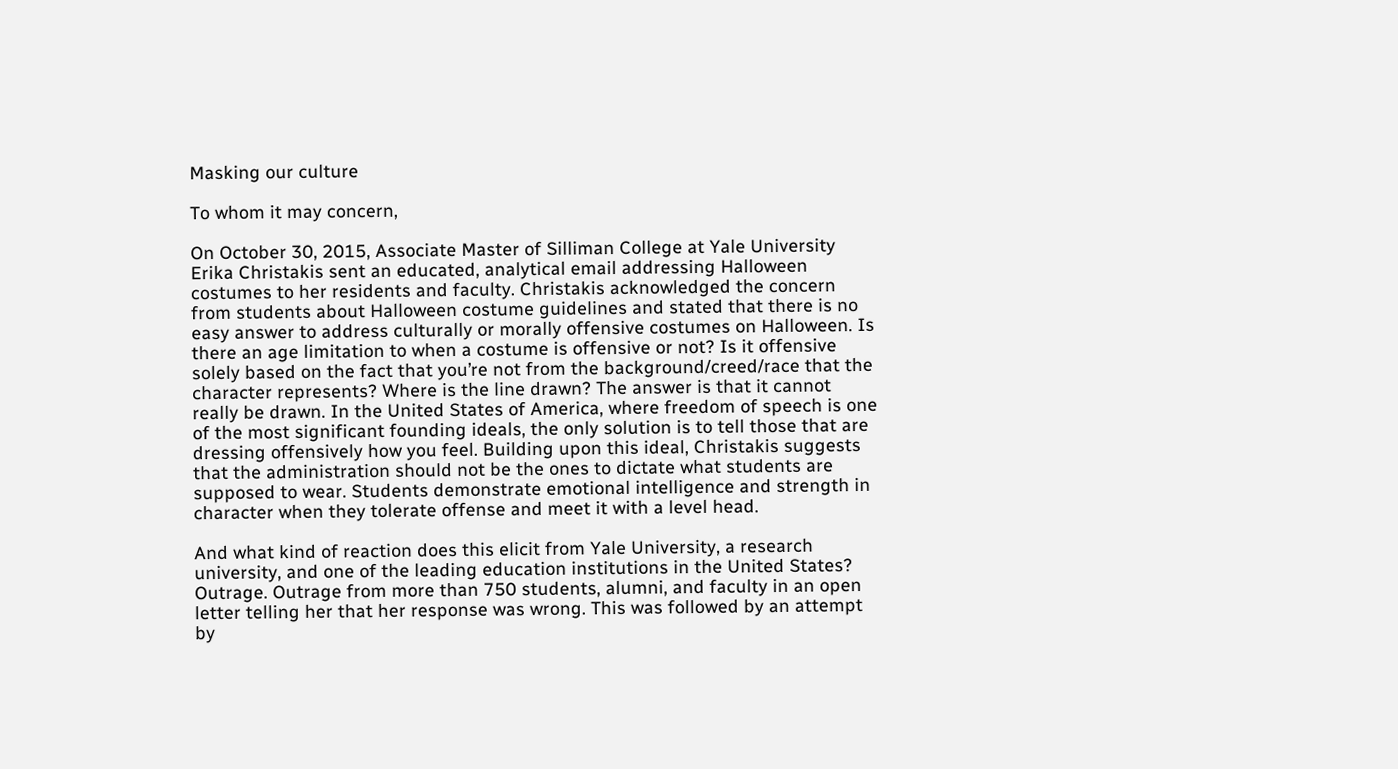Masking our culture

To whom it may concern,

On October 30, 2015, Associate Master of Silliman College at Yale University Erika Christakis sent an educated, analytical email addressing Halloween costumes to her residents and faculty. Christakis acknowledged the concern from students about Halloween costume guidelines and stated that there is no easy answer to address culturally or morally offensive costumes on Halloween. Is there an age limitation to when a costume is offensive or not? Is it offensive solely based on the fact that you’re not from the background/creed/race that the character represents? Where is the line drawn? The answer is that it cannot really be drawn. In the United States of America, where freedom of speech is one of the most significant founding ideals, the only solution is to tell those that are dressing offensively how you feel. Building upon this ideal, Christakis suggests that the administration should not be the ones to dictate what students are supposed to wear. Students demonstrate emotional intelligence and strength in character when they tolerate offense and meet it with a level head.

And what kind of reaction does this elicit from Yale University, a research university, and one of the leading education institutions in the United States? Outrage. Outrage from more than 750 students, alumni, and faculty in an open letter telling her that her response was wrong. This was followed by an attempt by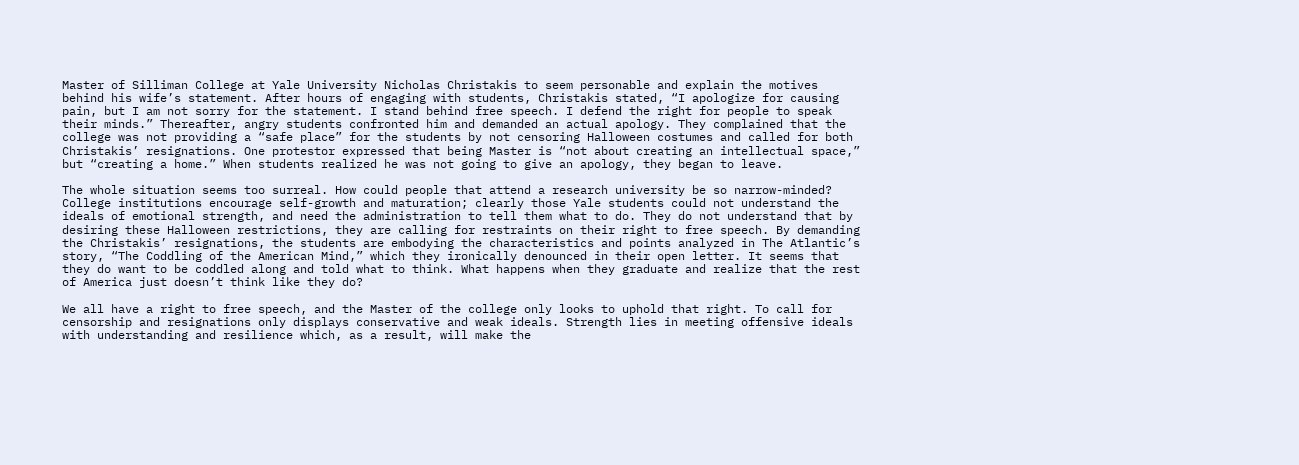Master of Silliman College at Yale University Nicholas Christakis to seem personable and explain the motives behind his wife’s statement. After hours of engaging with students, Christakis stated, “I apologize for causing pain, but I am not sorry for the statement. I stand behind free speech. I defend the right for people to speak their minds.” Thereafter, angry students confronted him and demanded an actual apology. They complained that the college was not providing a “safe place” for the students by not censoring Halloween costumes and called for both Christakis’ resignations. One protestor expressed that being Master is “not about creating an intellectual space,” but “creating a home.” When students realized he was not going to give an apology, they began to leave.

The whole situation seems too surreal. How could people that attend a research university be so narrow-minded? College institutions encourage self-growth and maturation; clearly those Yale students could not understand the ideals of emotional strength, and need the administration to tell them what to do. They do not understand that by desiring these Halloween restrictions, they are calling for restraints on their right to free speech. By demanding the Christakis’ resignations, the students are embodying the characteristics and points analyzed in The Atlantic’s story, “The Coddling of the American Mind,” which they ironically denounced in their open letter. It seems that they do want to be coddled along and told what to think. What happens when they graduate and realize that the rest of America just doesn’t think like they do?

We all have a right to free speech, and the Master of the college only looks to uphold that right. To call for censorship and resignations only displays conservative and weak ideals. Strength lies in meeting offensive ideals with understanding and resilience which, as a result, will make the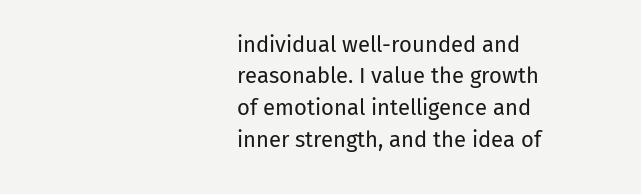individual well-rounded and reasonable. I value the growth of emotional intelligence and inner strength, and the idea of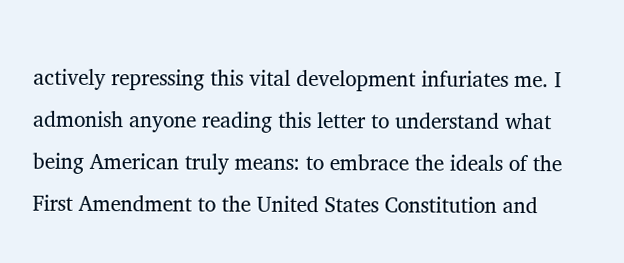actively repressing this vital development infuriates me. I admonish anyone reading this letter to understand what being American truly means: to embrace the ideals of the First Amendment to the United States Constitution and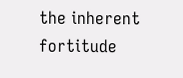the inherent fortitude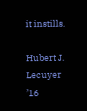it instills.

Hubert J. Lecuyer ’16